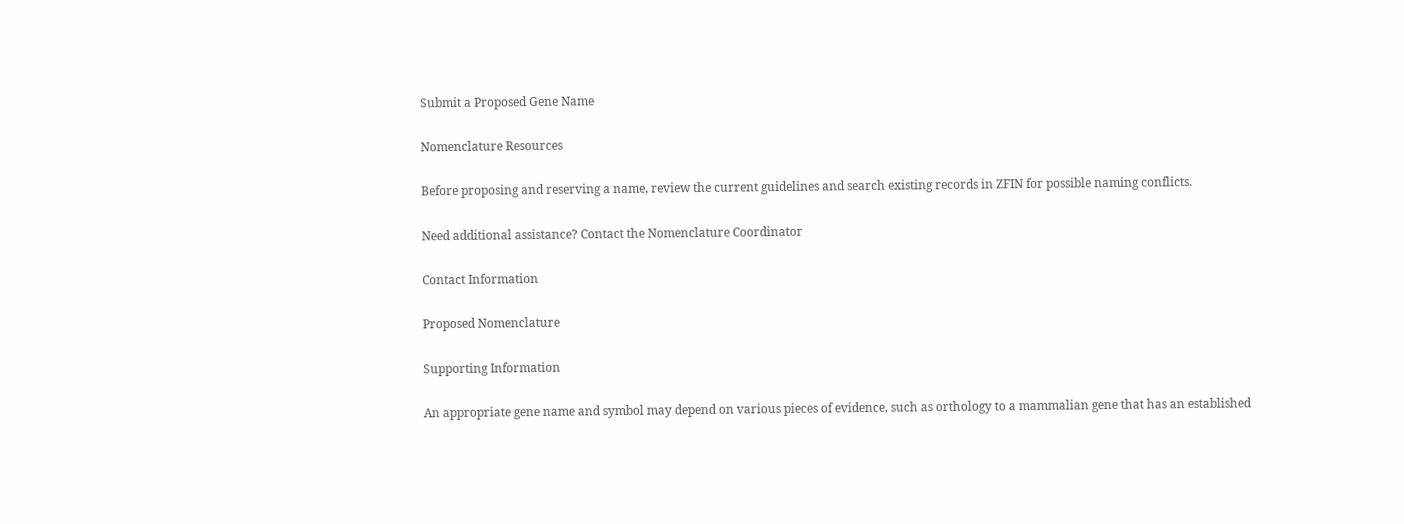Submit a Proposed Gene Name

Nomenclature Resources

Before proposing and reserving a name, review the current guidelines and search existing records in ZFIN for possible naming conflicts.

Need additional assistance? Contact the Nomenclature Coordinator

Contact Information

Proposed Nomenclature

Supporting Information

An appropriate gene name and symbol may depend on various pieces of evidence, such as orthology to a mammalian gene that has an established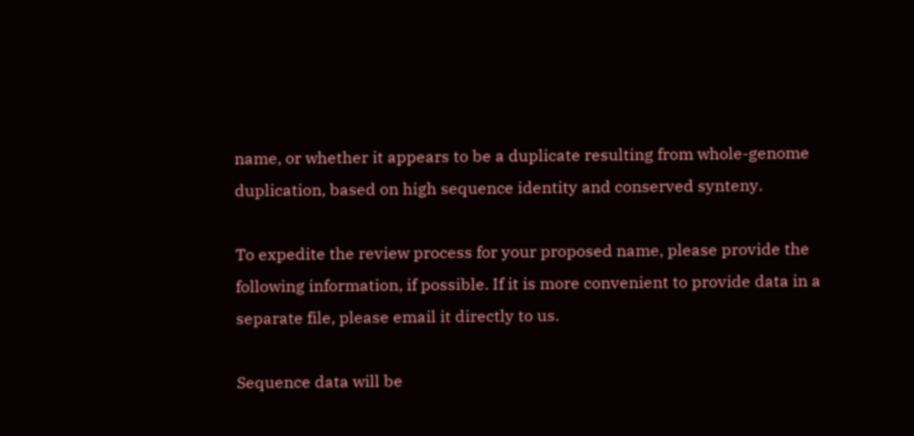name, or whether it appears to be a duplicate resulting from whole-genome duplication, based on high sequence identity and conserved synteny.

To expedite the review process for your proposed name, please provide the following information, if possible. If it is more convenient to provide data in a separate file, please email it directly to us.

Sequence data will be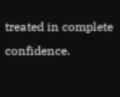treated in complete confidence.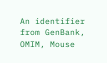An identifier from GenBank, OMIM, Mouse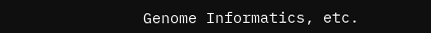Genome Informatics, etc.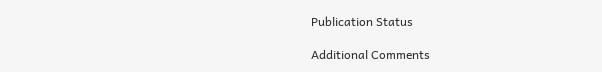Publication Status

Additional Comments